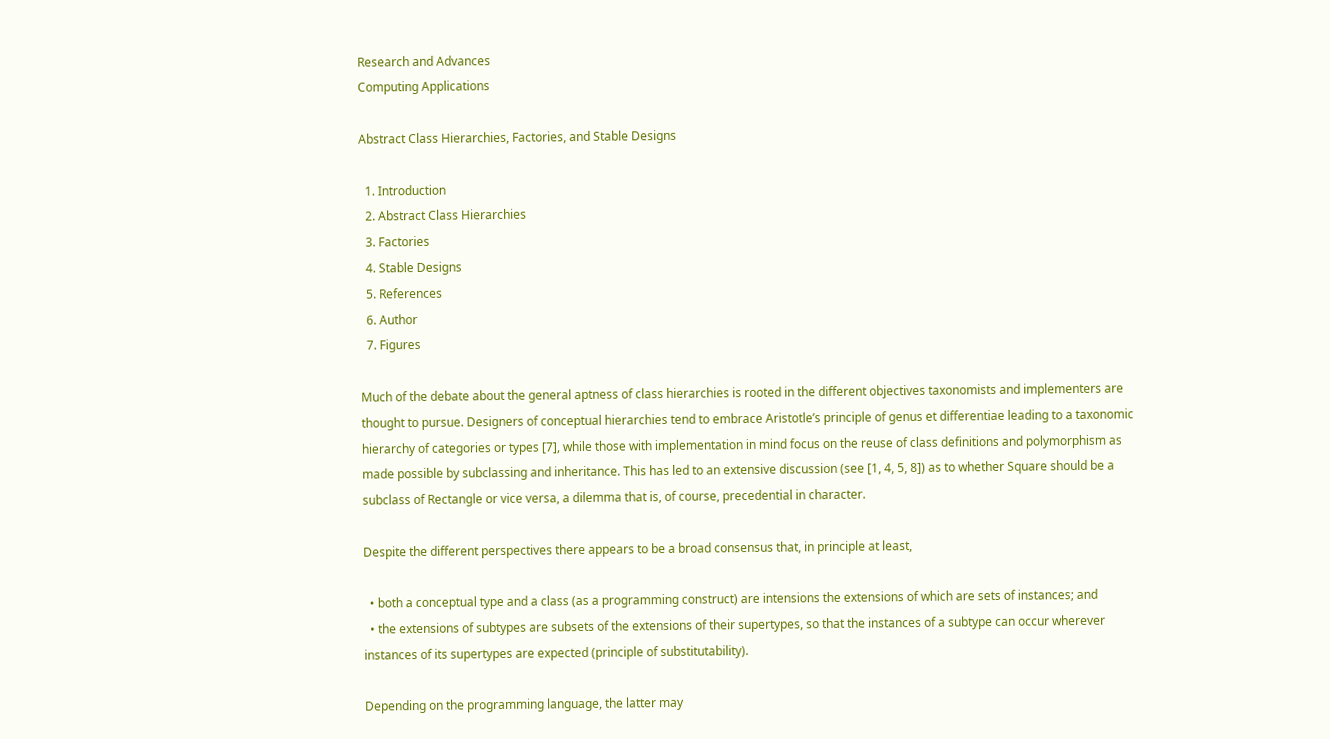Research and Advances
Computing Applications

Abstract Class Hierarchies, Factories, and Stable Designs

  1. Introduction
  2. Abstract Class Hierarchies
  3. Factories
  4. Stable Designs
  5. References
  6. Author
  7. Figures

Much of the debate about the general aptness of class hierarchies is rooted in the different objectives taxonomists and implementers are thought to pursue. Designers of conceptual hierarchies tend to embrace Aristotle’s principle of genus et differentiae leading to a taxonomic hierarchy of categories or types [7], while those with implementation in mind focus on the reuse of class definitions and polymorphism as made possible by subclassing and inheritance. This has led to an extensive discussion (see [1, 4, 5, 8]) as to whether Square should be a subclass of Rectangle or vice versa, a dilemma that is, of course, precedential in character.

Despite the different perspectives there appears to be a broad consensus that, in principle at least,

  • both a conceptual type and a class (as a programming construct) are intensions the extensions of which are sets of instances; and
  • the extensions of subtypes are subsets of the extensions of their supertypes, so that the instances of a subtype can occur wherever instances of its supertypes are expected (principle of substitutability).

Depending on the programming language, the latter may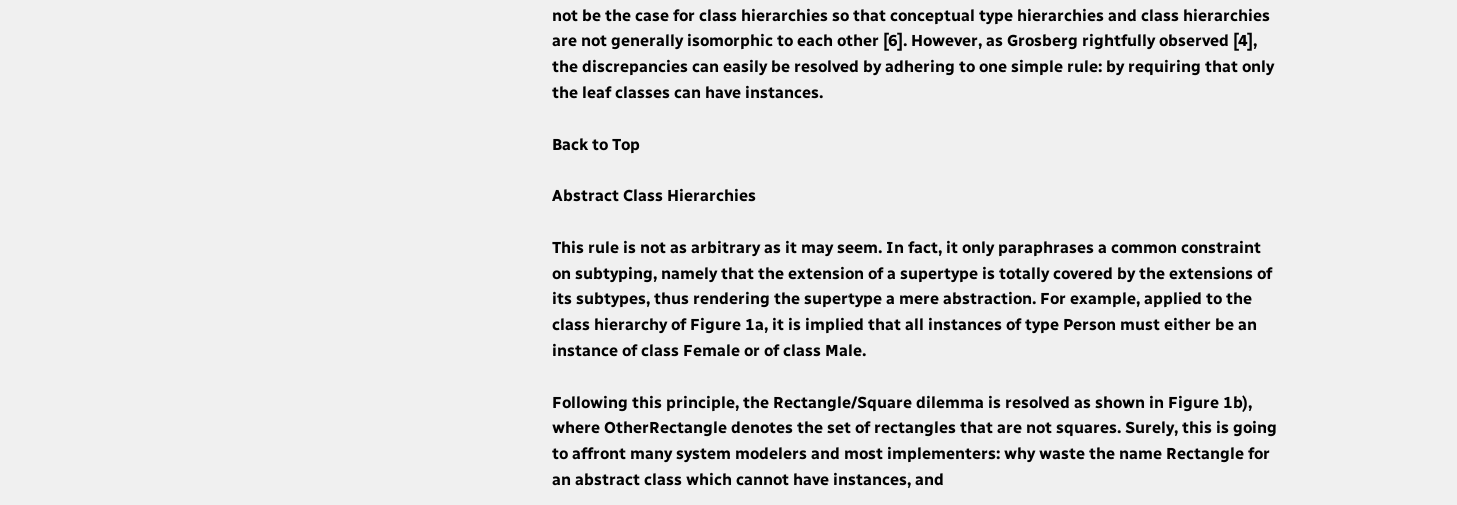not be the case for class hierarchies so that conceptual type hierarchies and class hierarchies are not generally isomorphic to each other [6]. However, as Grosberg rightfully observed [4], the discrepancies can easily be resolved by adhering to one simple rule: by requiring that only the leaf classes can have instances.

Back to Top

Abstract Class Hierarchies

This rule is not as arbitrary as it may seem. In fact, it only paraphrases a common constraint on subtyping, namely that the extension of a supertype is totally covered by the extensions of its subtypes, thus rendering the supertype a mere abstraction. For example, applied to the class hierarchy of Figure 1a, it is implied that all instances of type Person must either be an instance of class Female or of class Male.

Following this principle, the Rectangle/Square dilemma is resolved as shown in Figure 1b), where OtherRectangle denotes the set of rectangles that are not squares. Surely, this is going to affront many system modelers and most implementers: why waste the name Rectangle for an abstract class which cannot have instances, and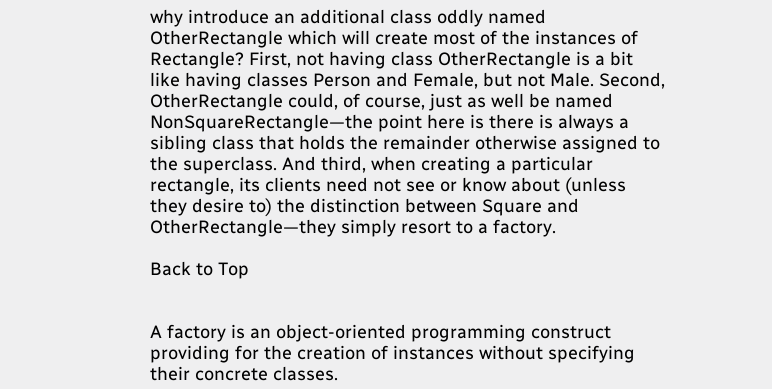why introduce an additional class oddly named OtherRectangle which will create most of the instances of Rectangle? First, not having class OtherRectangle is a bit like having classes Person and Female, but not Male. Second, OtherRectangle could, of course, just as well be named NonSquareRectangle—the point here is there is always a sibling class that holds the remainder otherwise assigned to the superclass. And third, when creating a particular rectangle, its clients need not see or know about (unless they desire to) the distinction between Square and OtherRectangle—they simply resort to a factory.

Back to Top


A factory is an object-oriented programming construct providing for the creation of instances without specifying their concrete classes.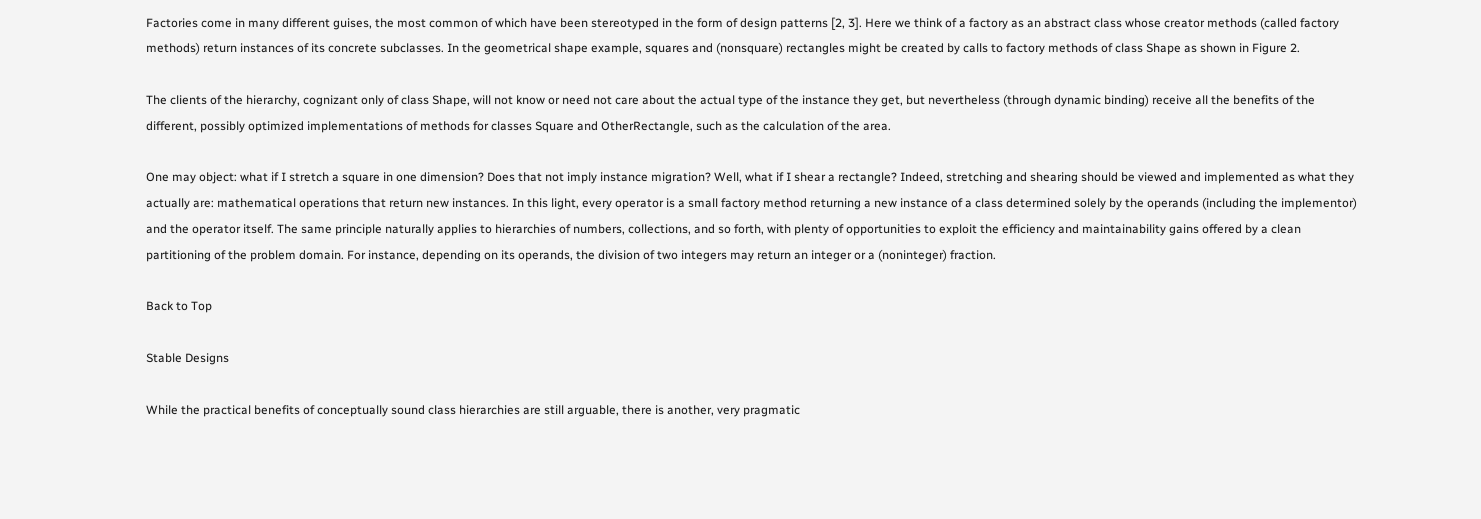Factories come in many different guises, the most common of which have been stereotyped in the form of design patterns [2, 3]. Here we think of a factory as an abstract class whose creator methods (called factory methods) return instances of its concrete subclasses. In the geometrical shape example, squares and (nonsquare) rectangles might be created by calls to factory methods of class Shape as shown in Figure 2.

The clients of the hierarchy, cognizant only of class Shape, will not know or need not care about the actual type of the instance they get, but nevertheless (through dynamic binding) receive all the benefits of the different, possibly optimized implementations of methods for classes Square and OtherRectangle, such as the calculation of the area.

One may object: what if I stretch a square in one dimension? Does that not imply instance migration? Well, what if I shear a rectangle? Indeed, stretching and shearing should be viewed and implemented as what they actually are: mathematical operations that return new instances. In this light, every operator is a small factory method returning a new instance of a class determined solely by the operands (including the implementor) and the operator itself. The same principle naturally applies to hierarchies of numbers, collections, and so forth, with plenty of opportunities to exploit the efficiency and maintainability gains offered by a clean partitioning of the problem domain. For instance, depending on its operands, the division of two integers may return an integer or a (noninteger) fraction.

Back to Top

Stable Designs

While the practical benefits of conceptually sound class hierarchies are still arguable, there is another, very pragmatic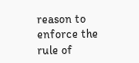reason to enforce the rule of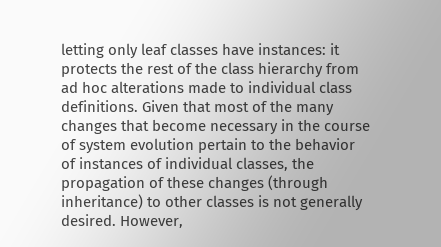letting only leaf classes have instances: it protects the rest of the class hierarchy from ad hoc alterations made to individual class definitions. Given that most of the many changes that become necessary in the course of system evolution pertain to the behavior of instances of individual classes, the propagation of these changes (through inheritance) to other classes is not generally desired. However,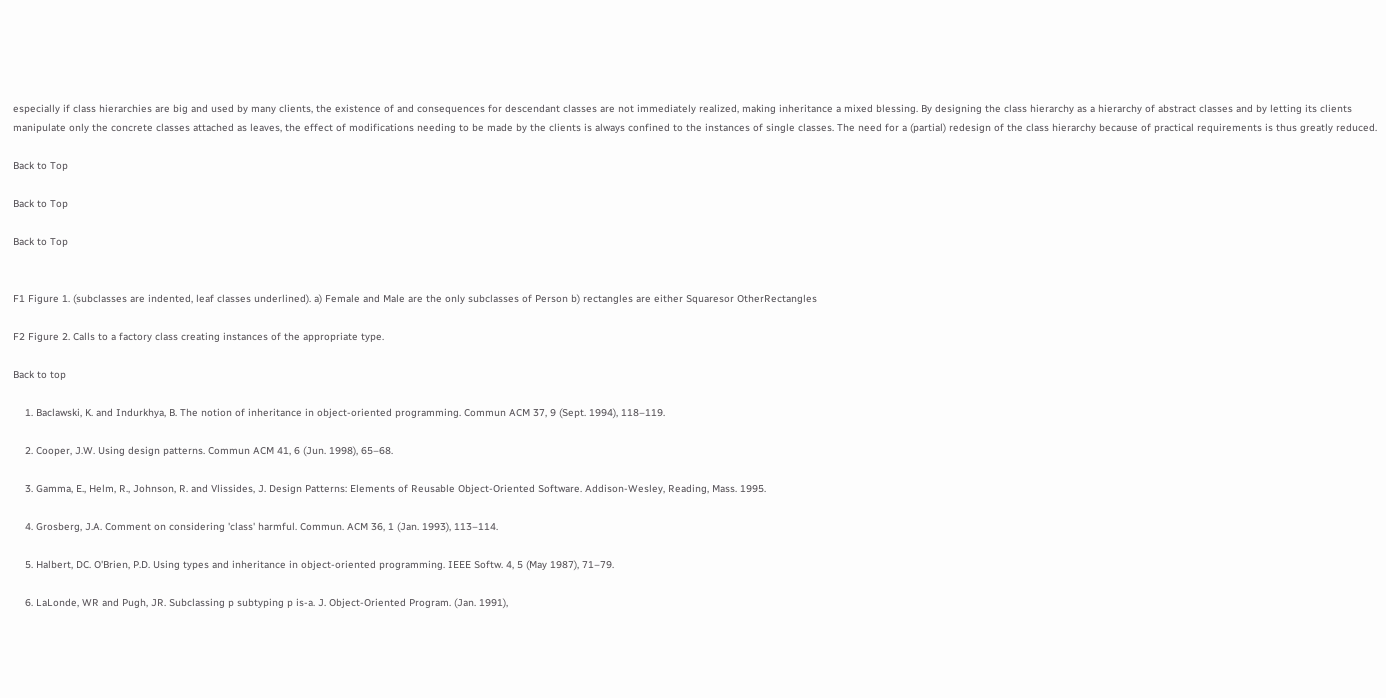especially if class hierarchies are big and used by many clients, the existence of and consequences for descendant classes are not immediately realized, making inheritance a mixed blessing. By designing the class hierarchy as a hierarchy of abstract classes and by letting its clients manipulate only the concrete classes attached as leaves, the effect of modifications needing to be made by the clients is always confined to the instances of single classes. The need for a (partial) redesign of the class hierarchy because of practical requirements is thus greatly reduced.

Back to Top

Back to Top

Back to Top


F1 Figure 1. (subclasses are indented, leaf classes underlined). a) Female and Male are the only subclasses of Person b) rectangles are either Squaresor OtherRectangles

F2 Figure 2. Calls to a factory class creating instances of the appropriate type.

Back to top

    1. Baclawski, K. and Indurkhya, B. The notion of inheritance in object-oriented programming. Commun ACM 37, 9 (Sept. 1994), 118–119.

    2. Cooper, J.W. Using design patterns. Commun ACM 41, 6 (Jun. 1998), 65–68.

    3. Gamma, E., Helm, R., Johnson, R. and Vlissides, J. Design Patterns: Elements of Reusable Object-Oriented Software. Addison-Wesley, Reading, Mass. 1995.

    4. Grosberg, J.A. Comment on considering 'class' harmful. Commun. ACM 36, 1 (Jan. 1993), 113–114.

    5. Halbert, DC. O'Brien, P.D. Using types and inheritance in object-oriented programming. IEEE Softw. 4, 5 (May 1987), 71–79.

    6. LaLonde, WR and Pugh, JR. Subclassing p subtyping p is-a. J. Object-Oriented Program. (Jan. 1991),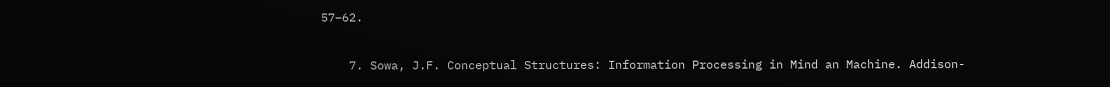57–62.

    7. Sowa, J.F. Conceptual Structures: Information Processing in Mind an Machine. Addison-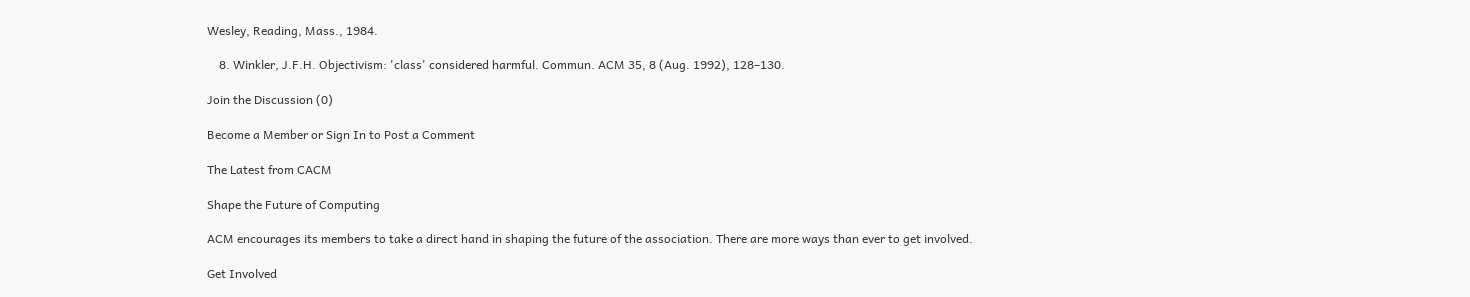Wesley, Reading, Mass., 1984.

    8. Winkler, J.F.H. Objectivism: 'class' considered harmful. Commun. ACM 35, 8 (Aug. 1992), 128–130.

Join the Discussion (0)

Become a Member or Sign In to Post a Comment

The Latest from CACM

Shape the Future of Computing

ACM encourages its members to take a direct hand in shaping the future of the association. There are more ways than ever to get involved.

Get Involved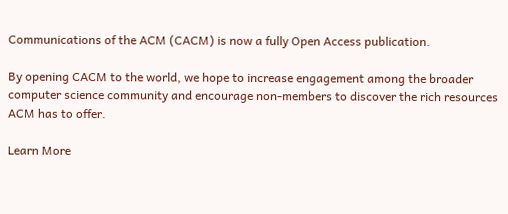Communications of the ACM (CACM) is now a fully Open Access publication.

By opening CACM to the world, we hope to increase engagement among the broader computer science community and encourage non-members to discover the rich resources ACM has to offer.

Learn More